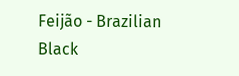Feijão - Brazilian Black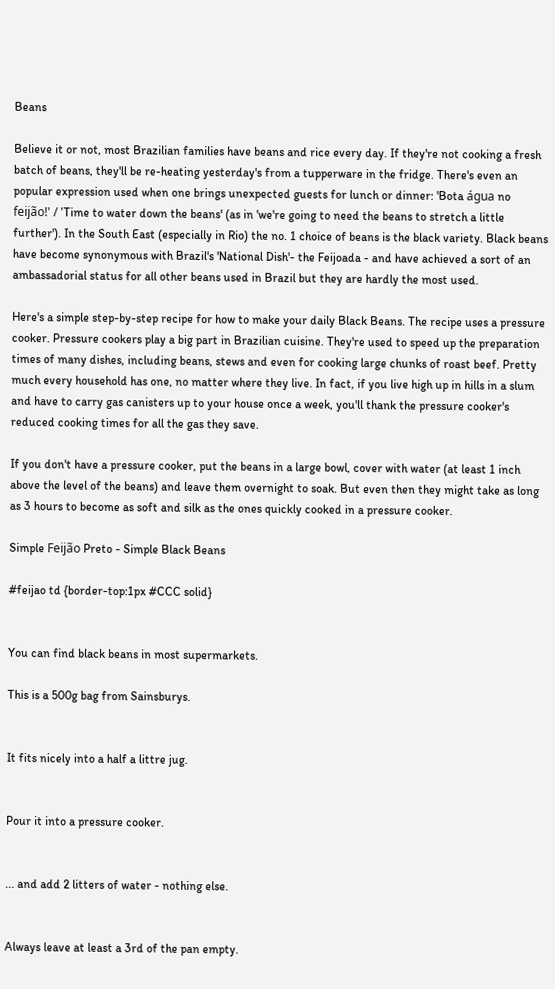Beans

Believe it or not, most Brazilian families have beans and rice every day. If they're not cooking a fresh batch of beans, they'll be re-heating yesterday's from a tupperware in the fridge. There's even an popular expression used when one brings unexpected guests for lunch or dinner: 'Bota água no feijão!' / 'Time to water down the beans' (as in 'we're going to need the beans to stretch a little further'). In the South East (especially in Rio) the no. 1 choice of beans is the black variety. Black beans have become synonymous with Brazil's 'National Dish'- the Feijoada - and have achieved a sort of an ambassadorial status for all other beans used in Brazil but they are hardly the most used.

Here's a simple step-by-step recipe for how to make your daily Black Beans. The recipe uses a pressure cooker. Pressure cookers play a big part in Brazilian cuisine. They're used to speed up the preparation times of many dishes, including beans, stews and even for cooking large chunks of roast beef. Pretty much every household has one, no matter where they live. In fact, if you live high up in hills in a slum and have to carry gas canisters up to your house once a week, you'll thank the pressure cooker's reduced cooking times for all the gas they save.

If you don't have a pressure cooker, put the beans in a large bowl, cover with water (at least 1 inch above the level of the beans) and leave them overnight to soak. But even then they might take as long as 3 hours to become as soft and silk as the ones quickly cooked in a pressure cooker.

Simple Feijão Preto - Simple Black Beans

#feijao td {border-top:1px #CCC solid}


You can find black beans in most supermarkets.

This is a 500g bag from Sainsburys.


It fits nicely into a half a littre jug.


Pour it into a pressure cooker.


... and add 2 litters of water - nothing else.


Always leave at least a 3rd of the pan empty.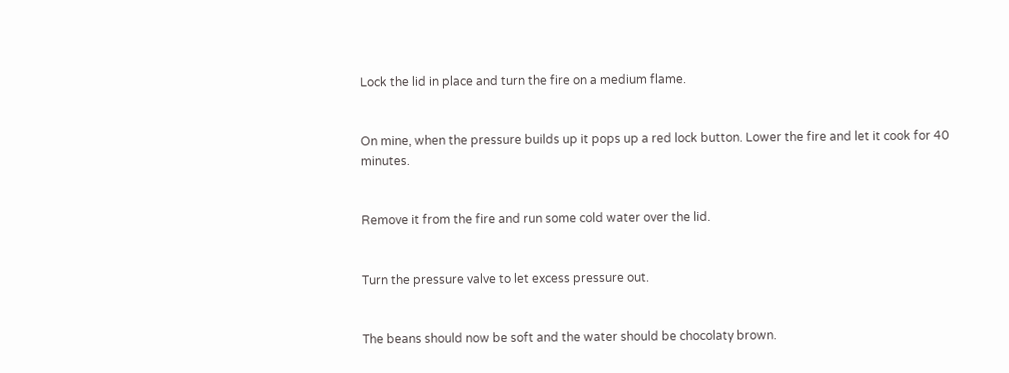Lock the lid in place and turn the fire on a medium flame.


On mine, when the pressure builds up it pops up a red lock button. Lower the fire and let it cook for 40 minutes.


Remove it from the fire and run some cold water over the lid.


Turn the pressure valve to let excess pressure out.


The beans should now be soft and the water should be chocolaty brown.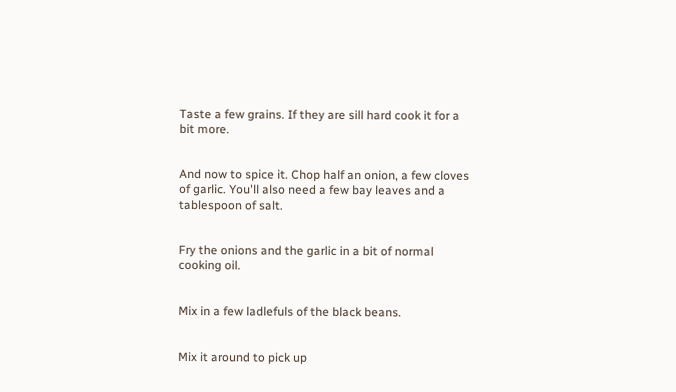Taste a few grains. If they are sill hard cook it for a bit more.


And now to spice it. Chop half an onion, a few cloves of garlic. You'll also need a few bay leaves and a tablespoon of salt.


Fry the onions and the garlic in a bit of normal cooking oil.


Mix in a few ladlefuls of the black beans.


Mix it around to pick up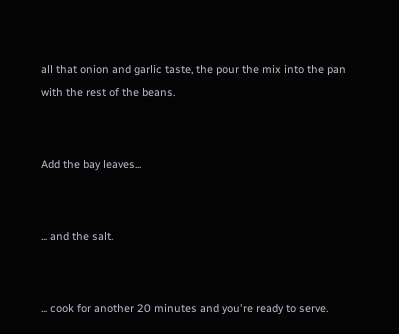all that onion and garlic taste, the pour the mix into the pan with the rest of the beans.


Add the bay leaves...


... and the salt.


... cook for another 20 minutes and you're ready to serve.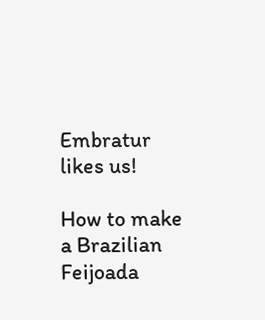Embratur likes us!

How to make a Brazilian Feijoada